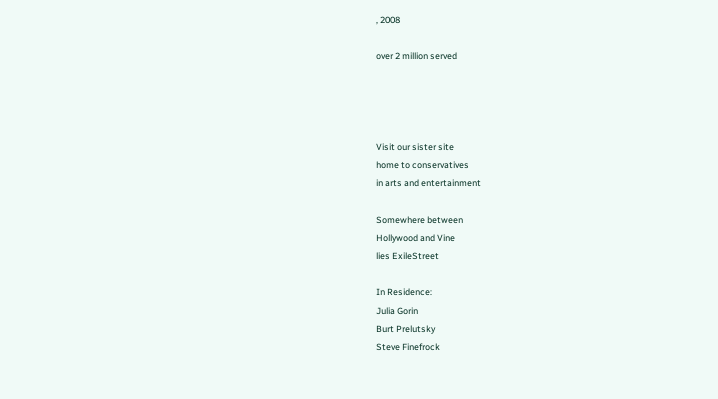, 2008

over 2 million served




Visit our sister site
home to conservatives
in arts and entertainment

Somewhere between
Hollywood and Vine
lies ExileStreet

In Residence:
Julia Gorin
Burt Prelutsky
Steve Finefrock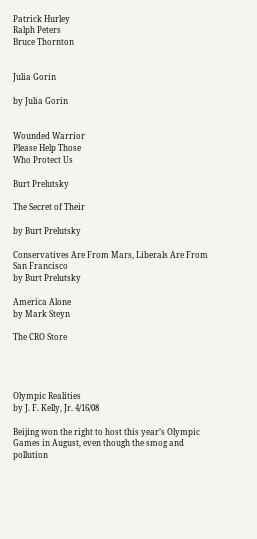Patrick Hurley
Ralph Peters
Bruce Thornton


Julia Gorin

by Julia Gorin


Wounded Warrior
Please Help Those
Who Protect Us

Burt Prelutsky

The Secret of Their

by Burt Prelutsky

Conservatives Are From Mars, Liberals Are From San Francisco
by Burt Prelutsky

America Alone
by Mark Steyn

The CRO Store




Olympic Realities
by J. F. Kelly, Jr. 4/16/08

Beijing won the right to host this year’s Olympic Games in August, even though the smog and pollution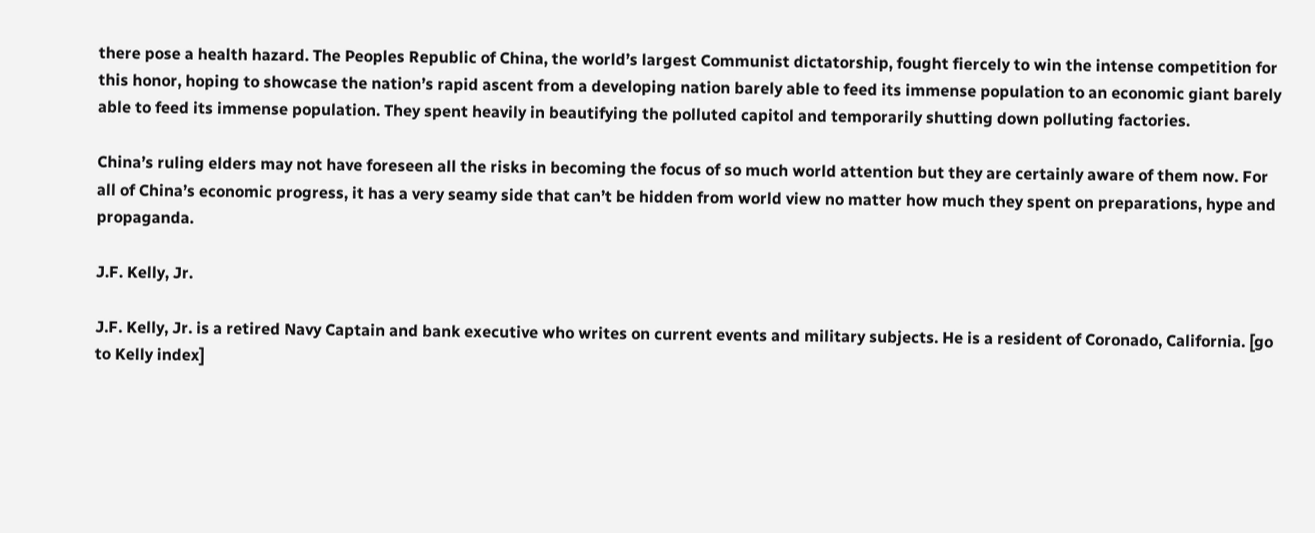there pose a health hazard. The Peoples Republic of China, the world’s largest Communist dictatorship, fought fiercely to win the intense competition for this honor, hoping to showcase the nation’s rapid ascent from a developing nation barely able to feed its immense population to an economic giant barely able to feed its immense population. They spent heavily in beautifying the polluted capitol and temporarily shutting down polluting factories.

China’s ruling elders may not have foreseen all the risks in becoming the focus of so much world attention but they are certainly aware of them now. For all of China’s economic progress, it has a very seamy side that can’t be hidden from world view no matter how much they spent on preparations, hype and propaganda.

J.F. Kelly, Jr.

J.F. Kelly, Jr. is a retired Navy Captain and bank executive who writes on current events and military subjects. He is a resident of Coronado, California. [go to Kelly index]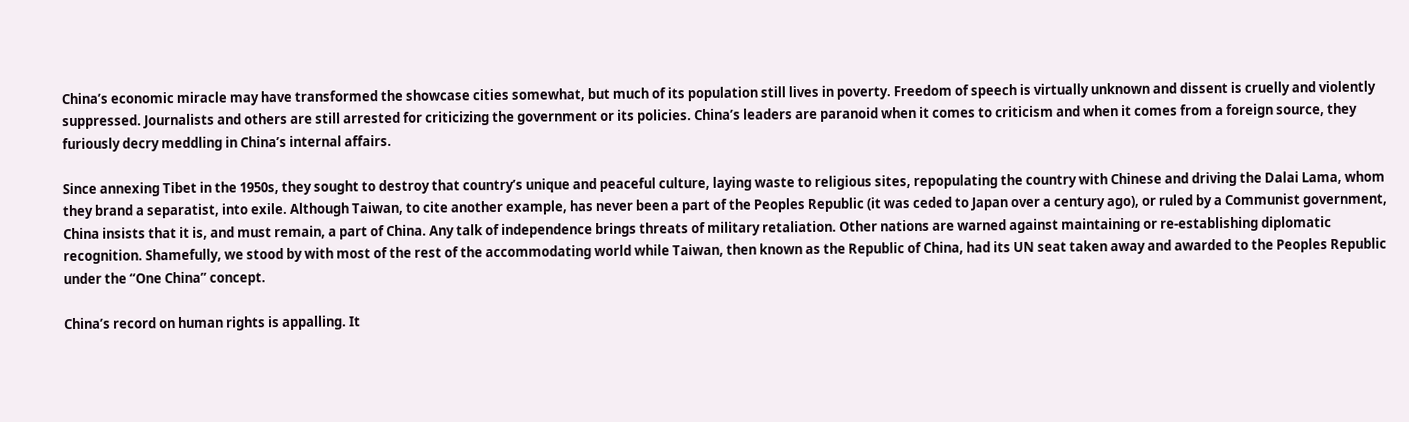China’s economic miracle may have transformed the showcase cities somewhat, but much of its population still lives in poverty. Freedom of speech is virtually unknown and dissent is cruelly and violently suppressed. Journalists and others are still arrested for criticizing the government or its policies. China’s leaders are paranoid when it comes to criticism and when it comes from a foreign source, they furiously decry meddling in China’s internal affairs.

Since annexing Tibet in the 1950s, they sought to destroy that country’s unique and peaceful culture, laying waste to religious sites, repopulating the country with Chinese and driving the Dalai Lama, whom they brand a separatist, into exile. Although Taiwan, to cite another example, has never been a part of the Peoples Republic (it was ceded to Japan over a century ago), or ruled by a Communist government, China insists that it is, and must remain, a part of China. Any talk of independence brings threats of military retaliation. Other nations are warned against maintaining or re-establishing diplomatic recognition. Shamefully, we stood by with most of the rest of the accommodating world while Taiwan, then known as the Republic of China, had its UN seat taken away and awarded to the Peoples Republic under the “One China” concept.

China’s record on human rights is appalling. It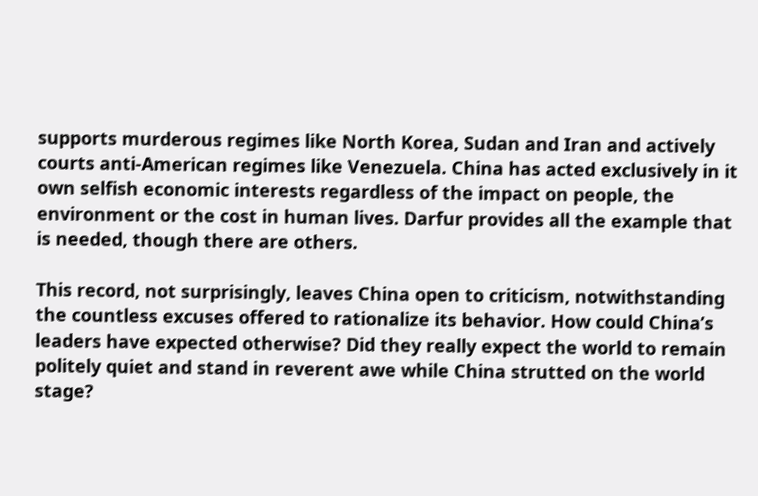supports murderous regimes like North Korea, Sudan and Iran and actively courts anti-American regimes like Venezuela. China has acted exclusively in it own selfish economic interests regardless of the impact on people, the environment or the cost in human lives. Darfur provides all the example that is needed, though there are others.

This record, not surprisingly, leaves China open to criticism, notwithstanding the countless excuses offered to rationalize its behavior. How could China’s leaders have expected otherwise? Did they really expect the world to remain politely quiet and stand in reverent awe while China strutted on the world stage?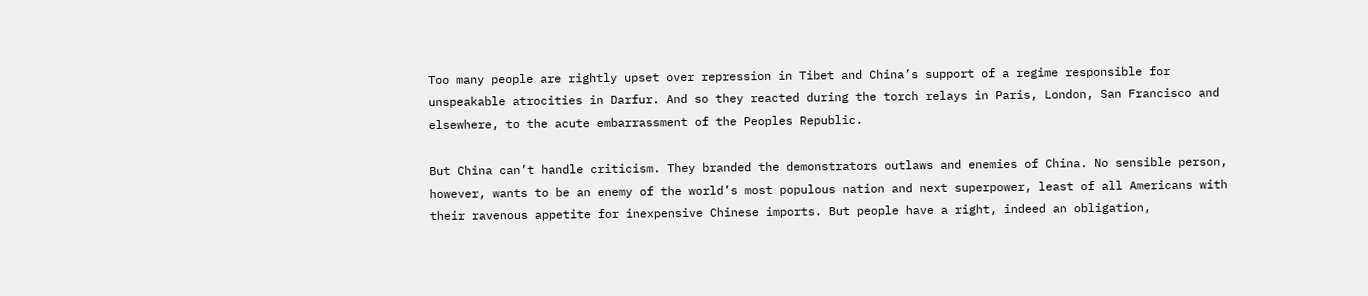Too many people are rightly upset over repression in Tibet and China’s support of a regime responsible for unspeakable atrocities in Darfur. And so they reacted during the torch relays in Paris, London, San Francisco and elsewhere, to the acute embarrassment of the Peoples Republic.

But China can’t handle criticism. They branded the demonstrators outlaws and enemies of China. No sensible person, however, wants to be an enemy of the world’s most populous nation and next superpower, least of all Americans with their ravenous appetite for inexpensive Chinese imports. But people have a right, indeed an obligation,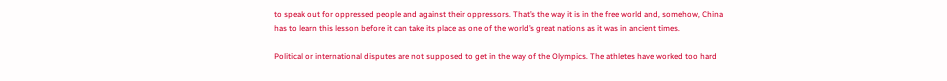to speak out for oppressed people and against their oppressors. That’s the way it is in the free world and, somehow, China has to learn this lesson before it can take its place as one of the world’s great nations as it was in ancient times.

Political or international disputes are not supposed to get in the way of the Olympics. The athletes have worked too hard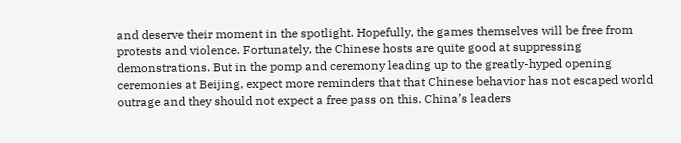and deserve their moment in the spotlight. Hopefully, the games themselves will be free from protests and violence. Fortunately, the Chinese hosts are quite good at suppressing demonstrations. But in the pomp and ceremony leading up to the greatly-hyped opening ceremonies at Beijing, expect more reminders that that Chinese behavior has not escaped world outrage and they should not expect a free pass on this. China’s leaders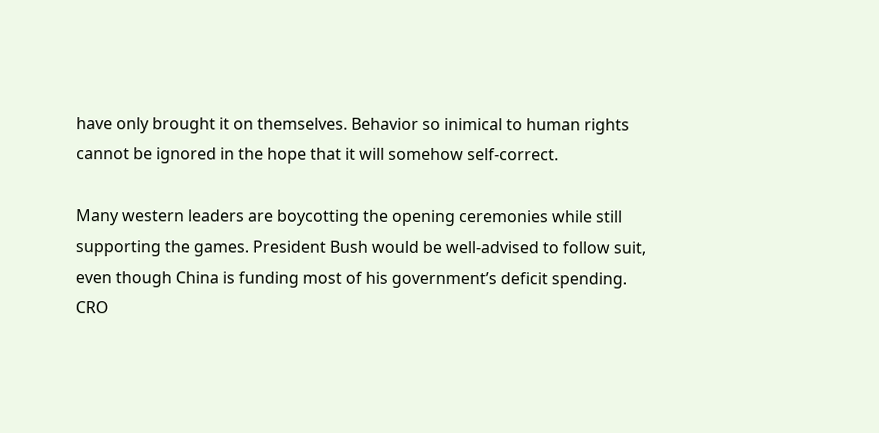have only brought it on themselves. Behavior so inimical to human rights cannot be ignored in the hope that it will somehow self-correct.

Many western leaders are boycotting the opening ceremonies while still supporting the games. President Bush would be well-advised to follow suit, even though China is funding most of his government’s deficit spending. CRO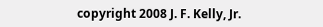copyright 2008 J. F. Kelly, Jr.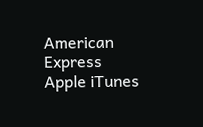American Express
Apple iTunes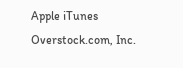Apple iTunes
Overstock.com, Inc.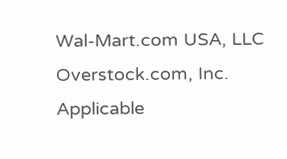Wal-Mart.com USA, LLC
Overstock.com, Inc.
Applicable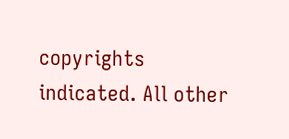copyrights indicated. All other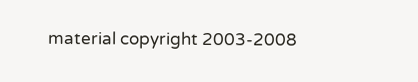material copyright 2003-2008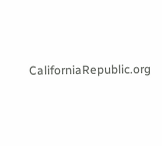CaliforniaRepublic.org